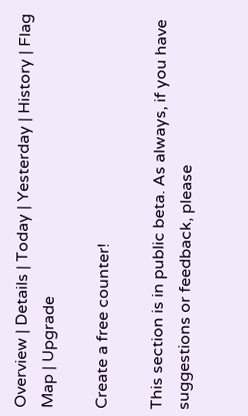Overview | Details | Today | Yesterday | History | Flag Map | Upgrade

Create a free counter!

This section is in public beta. As always, if you have suggestions or feedback, please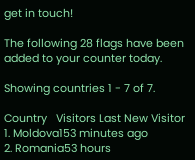get in touch!

The following 28 flags have been added to your counter today.

Showing countries 1 - 7 of 7.

Country   Visitors Last New Visitor
1. Moldova153 minutes ago
2. Romania53 hours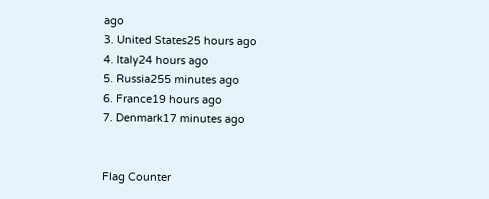ago
3. United States25 hours ago
4. Italy24 hours ago
5. Russia255 minutes ago
6. France19 hours ago
7. Denmark17 minutes ago


Flag Counter